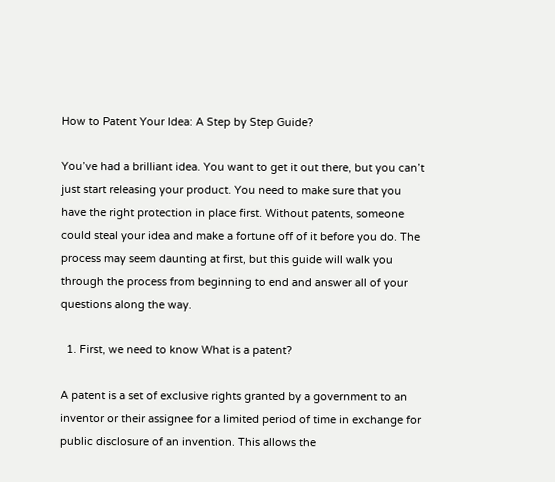How to Patent Your Idea: A Step by Step Guide?

You’ve had a brilliant idea. You want to get it out there, but you can’t just start releasing your product. You need to make sure that you have the right protection in place first. Without patents, someone could steal your idea and make a fortune off of it before you do. The process may seem daunting at first, but this guide will walk you through the process from beginning to end and answer all of your questions along the way.

  1. First, we need to know What is a patent?

A patent is a set of exclusive rights granted by a government to an inventor or their assignee for a limited period of time in exchange for public disclosure of an invention. This allows the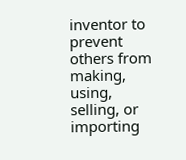inventor to prevent others from making, using, selling, or importing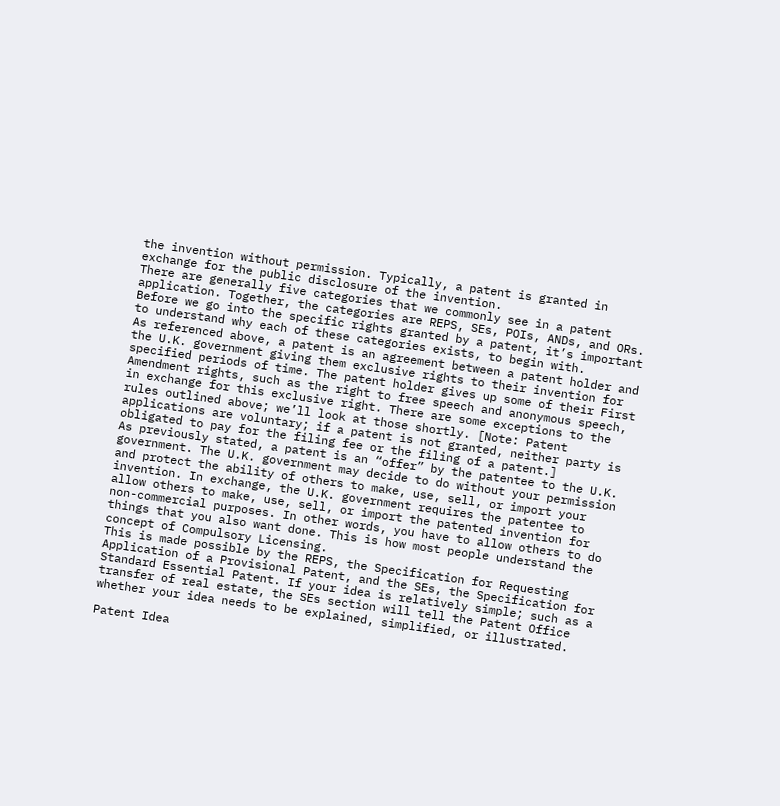the invention without permission. Typically, a patent is granted in exchange for the public disclosure of the invention.
There are generally five categories that we commonly see in a patent application. Together, the categories are REPS, SEs, POIs, ANDs, and ORs. Before we go into the specific rights granted by a patent, it’s important to understand why each of these categories exists, to begin with.
As referenced above, a patent is an agreement between a patent holder and the U.K. government giving them exclusive rights to their invention for specified periods of time. The patent holder gives up some of their First Amendment rights, such as the right to free speech and anonymous speech, in exchange for this exclusive right. There are some exceptions to the rules outlined above; we’ll look at those shortly. [Note: Patent applications are voluntary; if a patent is not granted, neither party is obligated to pay for the filing fee or the filing of a patent.]
As previously stated, a patent is an “offer” by the patentee to the U.K. government. The U.K. government may decide to do without your permission and protect the ability of others to make, use, sell, or import your invention. In exchange, the U.K. government requires the patentee to allow others to make, use, sell, or import the patented invention for non-commercial purposes. In other words, you have to allow others to do things that you also want done. This is how most people understand the concept of Compulsory Licensing.
This is made possible by the REPS, the Specification for Requesting Application of a Provisional Patent, and the SEs, the Specification for Standard Essential Patent. If your idea is relatively simple; such as a transfer of real estate, the SEs section will tell the Patent Office whether your idea needs to be explained, simplified, or illustrated.

Patent Idea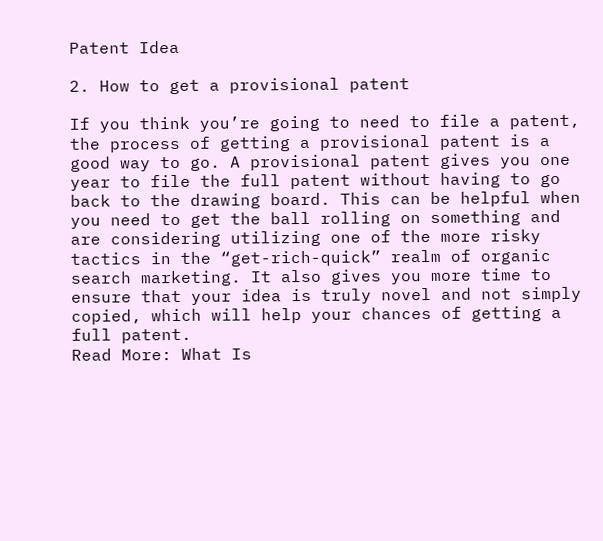Patent Idea

2. How to get a provisional patent

If you think you’re going to need to file a patent, the process of getting a provisional patent is a good way to go. A provisional patent gives you one year to file the full patent without having to go back to the drawing board. This can be helpful when you need to get the ball rolling on something and are considering utilizing one of the more risky tactics in the “get-rich-quick” realm of organic search marketing. It also gives you more time to ensure that your idea is truly novel and not simply copied, which will help your chances of getting a full patent.
Read More: What Is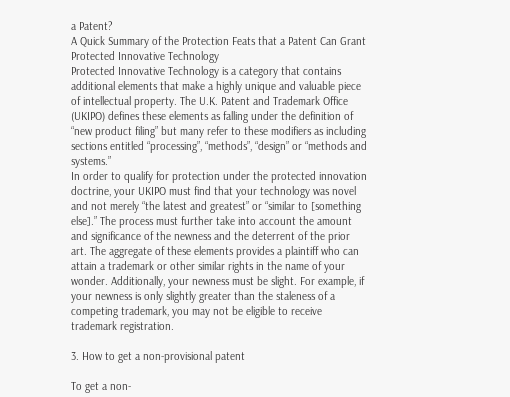a Patent?
A Quick Summary of the Protection Feats that a Patent Can Grant
Protected Innovative Technology
Protected Innovative Technology is a category that contains additional elements that make a highly unique and valuable piece of intellectual property. The U.K. Patent and Trademark Office (UKIPO) defines these elements as falling under the definition of “new product filing” but many refer to these modifiers as including sections entitled “processing”, “methods”, “design” or “methods and systems.”
In order to qualify for protection under the protected innovation doctrine, your UKIPO must find that your technology was novel and not merely “the latest and greatest” or “similar to [something else].” The process must further take into account the amount and significance of the newness and the deterrent of the prior art. The aggregate of these elements provides a plaintiff who can attain a trademark or other similar rights in the name of your wonder. Additionally, your newness must be slight. For example, if your newness is only slightly greater than the staleness of a competing trademark, you may not be eligible to receive trademark registration.

3. How to get a non-provisional patent

To get a non-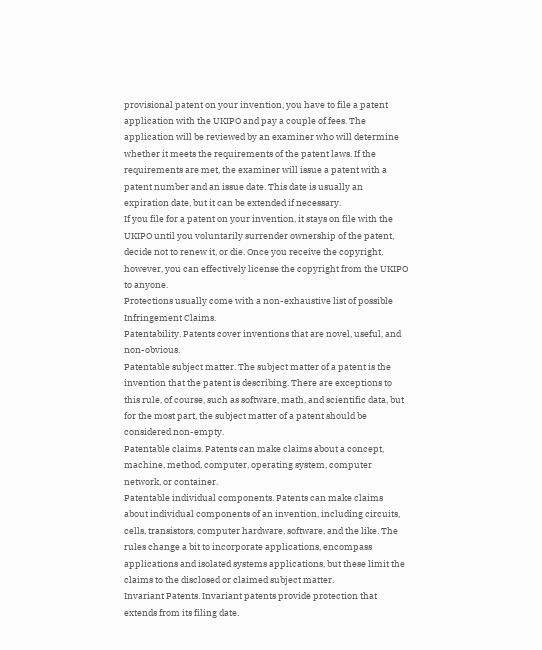provisional patent on your invention, you have to file a patent application with the UKIPO and pay a couple of fees. The application will be reviewed by an examiner who will determine whether it meets the requirements of the patent laws. If the requirements are met, the examiner will issue a patent with a patent number and an issue date. This date is usually an expiration date, but it can be extended if necessary.
If you file for a patent on your invention, it stays on file with the UKIPO until you voluntarily surrender ownership of the patent, decide not to renew it, or die. Once you receive the copyright, however, you can effectively license the copyright from the UKIPO to anyone.
Protections usually come with a non-exhaustive list of possible Infringement Claims.
Patentability. Patents cover inventions that are novel, useful, and non-obvious.
Patentable subject matter. The subject matter of a patent is the invention that the patent is describing. There are exceptions to this rule, of course, such as software, math, and scientific data, but for the most part, the subject matter of a patent should be considered non-empty.
Patentable claims. Patents can make claims about a concept, machine, method, computer, operating system, computer network, or container.
Patentable individual components. Patents can make claims about individual components of an invention, including circuits, cells, transistors, computer hardware, software, and the like. The rules change a bit to incorporate applications, encompass applications and isolated systems applications, but these limit the claims to the disclosed or claimed subject matter.
Invariant Patents. Invariant patents provide protection that extends from its filing date.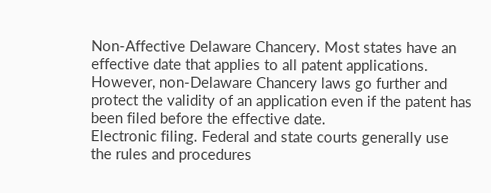Non-Affective Delaware Chancery. Most states have an effective date that applies to all patent applications. However, non-Delaware Chancery laws go further and protect the validity of an application even if the patent has been filed before the effective date.
Electronic filing. Federal and state courts generally use the rules and procedures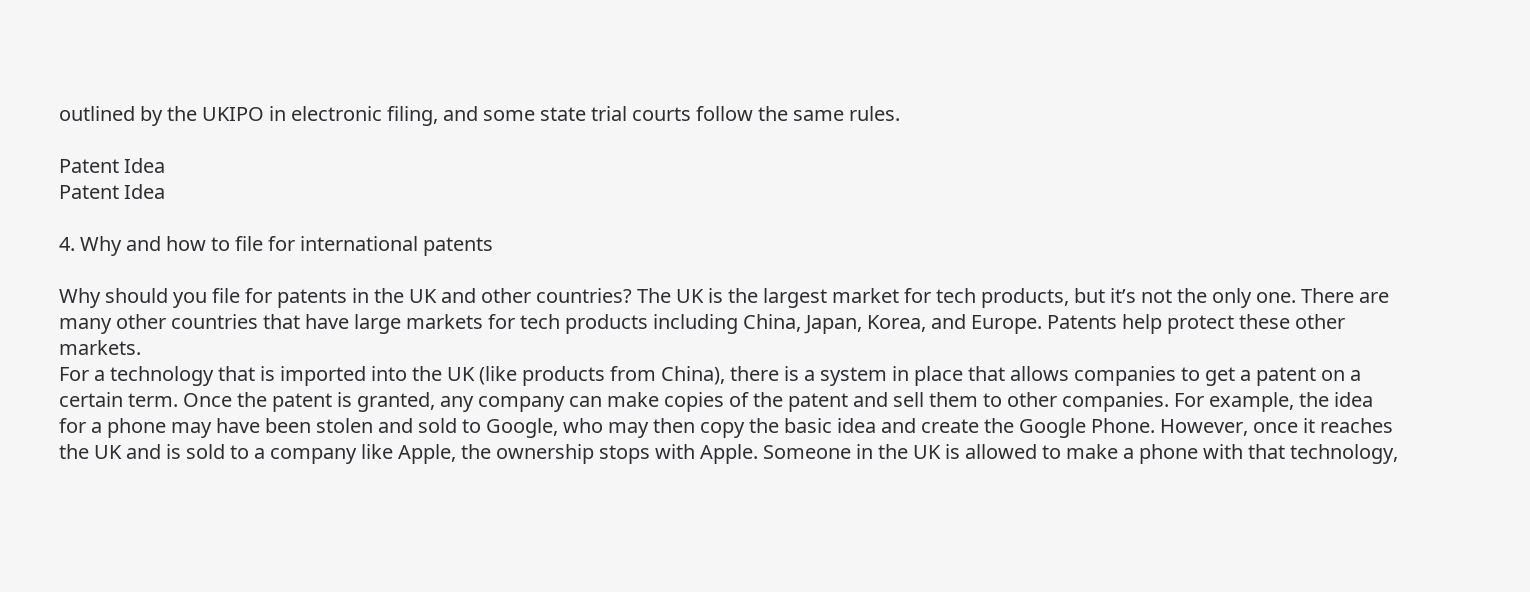outlined by the UKIPO in electronic filing, and some state trial courts follow the same rules.

Patent Idea
Patent Idea

4. Why and how to file for international patents

Why should you file for patents in the UK and other countries? The UK is the largest market for tech products, but it’s not the only one. There are many other countries that have large markets for tech products including China, Japan, Korea, and Europe. Patents help protect these other markets.
For a technology that is imported into the UK (like products from China), there is a system in place that allows companies to get a patent on a certain term. Once the patent is granted, any company can make copies of the patent and sell them to other companies. For example, the idea for a phone may have been stolen and sold to Google, who may then copy the basic idea and create the Google Phone. However, once it reaches the UK and is sold to a company like Apple, the ownership stops with Apple. Someone in the UK is allowed to make a phone with that technology,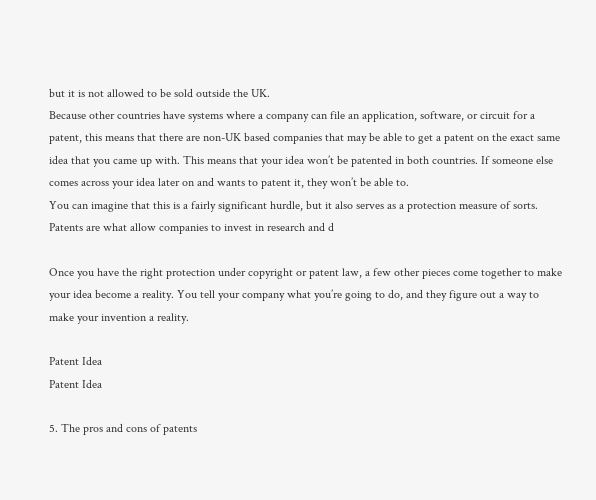but it is not allowed to be sold outside the UK.
Because other countries have systems where a company can file an application, software, or circuit for a patent, this means that there are non-UK based companies that may be able to get a patent on the exact same idea that you came up with. This means that your idea won’t be patented in both countries. If someone else comes across your idea later on and wants to patent it, they won’t be able to.
You can imagine that this is a fairly significant hurdle, but it also serves as a protection measure of sorts. Patents are what allow companies to invest in research and d

Once you have the right protection under copyright or patent law, a few other pieces come together to make your idea become a reality. You tell your company what you’re going to do, and they figure out a way to make your invention a reality.

Patent Idea
Patent Idea

5. The pros and cons of patents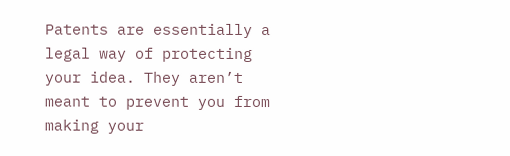Patents are essentially a legal way of protecting your idea. They aren’t meant to prevent you from making your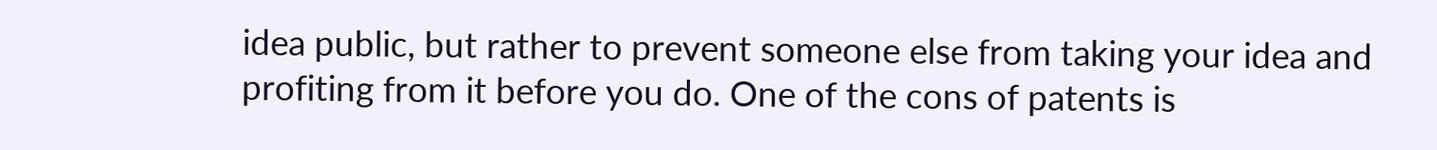idea public, but rather to prevent someone else from taking your idea and profiting from it before you do. One of the cons of patents is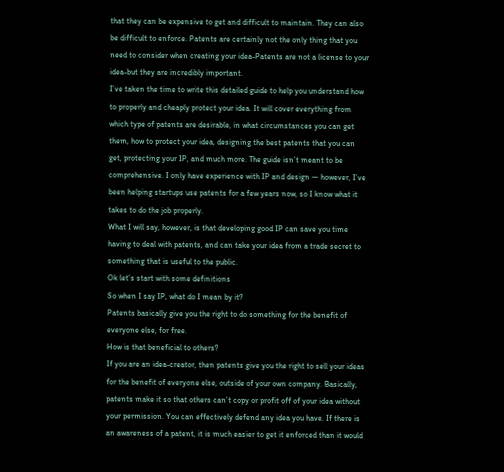that they can be expensive to get and difficult to maintain. They can also be difficult to enforce. Patents are certainly not the only thing that you need to consider when creating your idea-Patents are not a license to your idea-but they are incredibly important.
I’ve taken the time to write this detailed guide to help you understand how to properly and cheaply protect your idea. It will cover everything from which type of patents are desirable, in what circumstances you can get them, how to protect your idea, designing the best patents that you can get, protecting your IP, and much more. The guide isn’t meant to be comprehensive. I only have experience with IP and design — however, I’ve been helping startups use patents for a few years now, so I know what it takes to do the job properly.
What I will say, however, is that developing good IP can save you time having to deal with patents, and can take your idea from a trade secret to something that is useful to the public.
Ok let’s start with some definitions
So when I say IP, what do I mean by it?
Patents basically give you the right to do something for the benefit of everyone else, for free.
How is that beneficial to others?
If you are an idea-creator, then patents give you the right to sell your ideas for the benefit of everyone else, outside of your own company. Basically, patents make it so that others can’t copy or profit off of your idea without your permission. You can effectively defend any idea you have. If there is an awareness of a patent, it is much easier to get it enforced than it would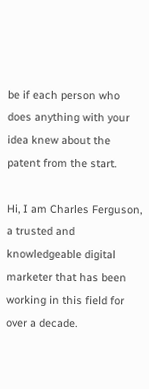be if each person who does anything with your idea knew about the patent from the start.

Hi, I am Charles Ferguson, a trusted and knowledgeable digital marketer that has been working in this field for over a decade.